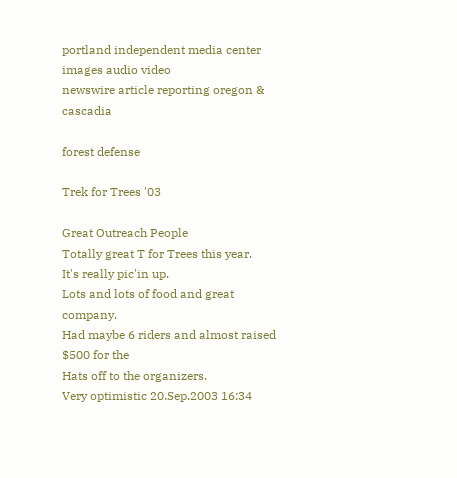portland independent media center
images audio video
newswire article reporting oregon & cascadia

forest defense

Trek for Trees '03

Great Outreach People
Totally great T for Trees this year.
It's really pic'in up.
Lots and lots of food and great company.
Had maybe 6 riders and almost raised $500 for the
Hats off to the organizers.
Very optimistic 20.Sep.2003 16:34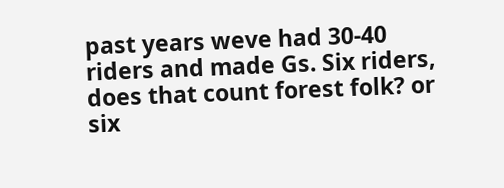past years weve had 30-40 riders and made Gs. Six riders, does that count forest folk? or six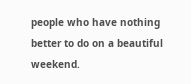people who have nothing better to do on a beautiful weekend.